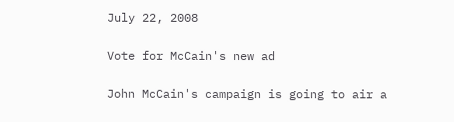July 22, 2008

Vote for McCain's new ad

John McCain's campaign is going to air a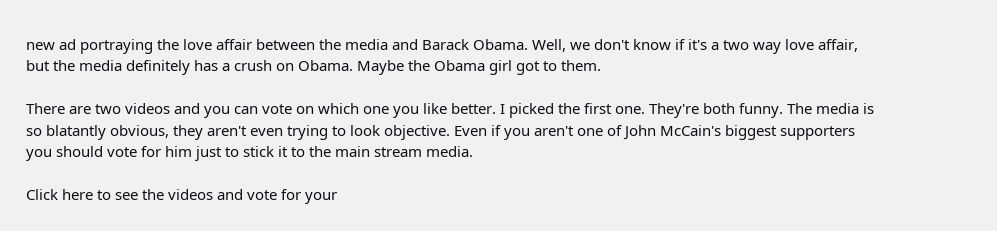new ad portraying the love affair between the media and Barack Obama. Well, we don't know if it's a two way love affair, but the media definitely has a crush on Obama. Maybe the Obama girl got to them.

There are two videos and you can vote on which one you like better. I picked the first one. They're both funny. The media is so blatantly obvious, they aren't even trying to look objective. Even if you aren't one of John McCain's biggest supporters you should vote for him just to stick it to the main stream media.

Click here to see the videos and vote for your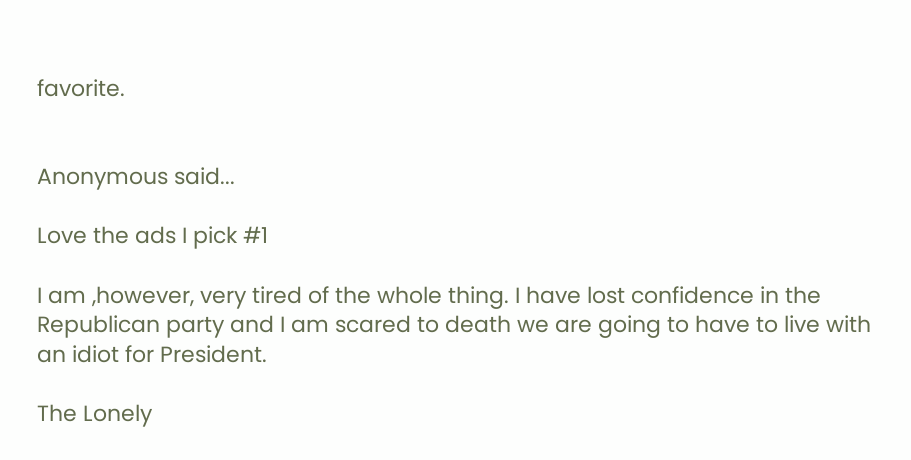favorite.


Anonymous said...

Love the ads I pick #1

I am ,however, very tired of the whole thing. I have lost confidence in the Republican party and I am scared to death we are going to have to live with an idiot for President.

The Lonely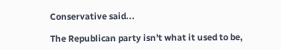Conservative said...

The Republican party isn't what it used to be,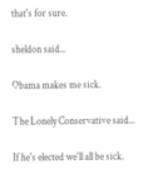that's for sure.

sheldon said...

Obama makes me sick.

The Lonely Conservative said...

If he's elected we'll all be sick.